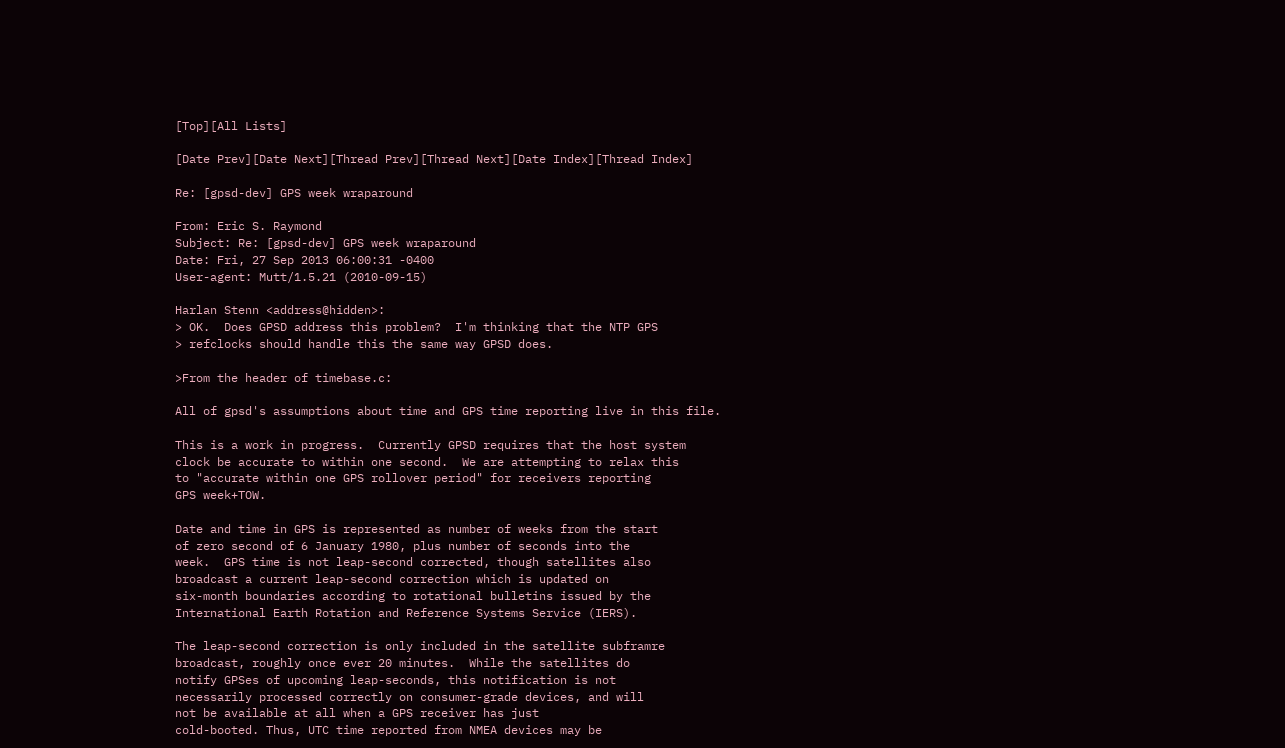[Top][All Lists]

[Date Prev][Date Next][Thread Prev][Thread Next][Date Index][Thread Index]

Re: [gpsd-dev] GPS week wraparound

From: Eric S. Raymond
Subject: Re: [gpsd-dev] GPS week wraparound
Date: Fri, 27 Sep 2013 06:00:31 -0400
User-agent: Mutt/1.5.21 (2010-09-15)

Harlan Stenn <address@hidden>:
> OK.  Does GPSD address this problem?  I'm thinking that the NTP GPS
> refclocks should handle this the same way GPSD does.

>From the header of timebase.c:

All of gpsd's assumptions about time and GPS time reporting live in this file.

This is a work in progress.  Currently GPSD requires that the host system
clock be accurate to within one second.  We are attempting to relax this
to "accurate within one GPS rollover period" for receivers reporting
GPS week+TOW.

Date and time in GPS is represented as number of weeks from the start
of zero second of 6 January 1980, plus number of seconds into the
week.  GPS time is not leap-second corrected, though satellites also
broadcast a current leap-second correction which is updated on
six-month boundaries according to rotational bulletins issued by the
International Earth Rotation and Reference Systems Service (IERS).

The leap-second correction is only included in the satellite subframre
broadcast, roughly once ever 20 minutes.  While the satellites do
notify GPSes of upcoming leap-seconds, this notification is not
necessarily processed correctly on consumer-grade devices, and will
not be available at all when a GPS receiver has just
cold-booted. Thus, UTC time reported from NMEA devices may be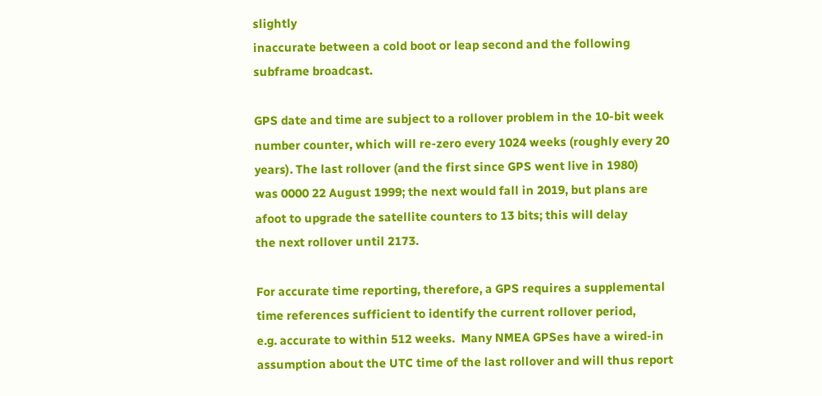slightly
inaccurate between a cold boot or leap second and the following
subframe broadcast.

GPS date and time are subject to a rollover problem in the 10-bit week
number counter, which will re-zero every 1024 weeks (roughly every 20
years). The last rollover (and the first since GPS went live in 1980)
was 0000 22 August 1999; the next would fall in 2019, but plans are
afoot to upgrade the satellite counters to 13 bits; this will delay
the next rollover until 2173.

For accurate time reporting, therefore, a GPS requires a supplemental
time references sufficient to identify the current rollover period,
e.g. accurate to within 512 weeks.  Many NMEA GPSes have a wired-in
assumption about the UTC time of the last rollover and will thus report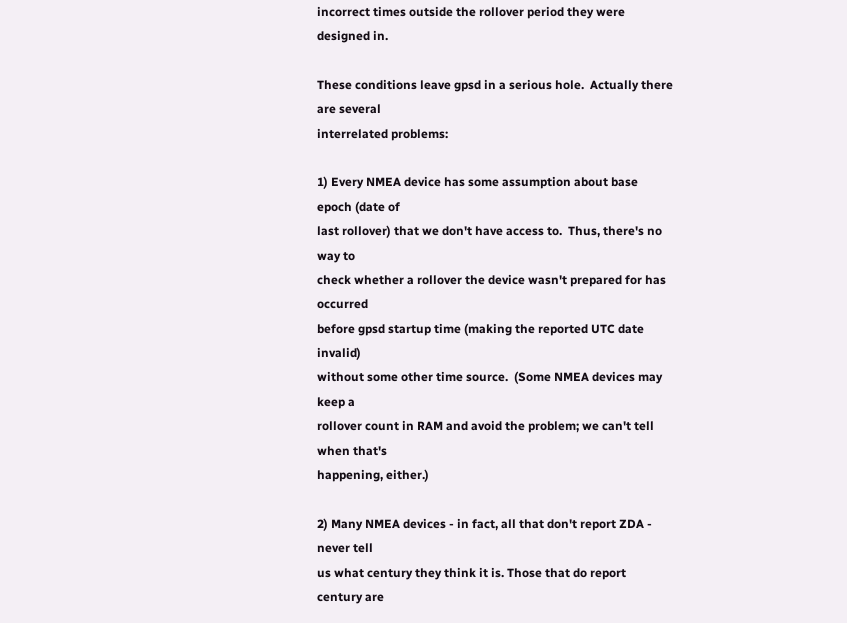incorrect times outside the rollover period they were designed in.

These conditions leave gpsd in a serious hole.  Actually there are several
interrelated problems:

1) Every NMEA device has some assumption about base epoch (date of
last rollover) that we don't have access to.  Thus, there's no way to
check whether a rollover the device wasn't prepared for has occurred
before gpsd startup time (making the reported UTC date invalid)
without some other time source.  (Some NMEA devices may keep a
rollover count in RAM and avoid the problem; we can't tell when that's
happening, either.)

2) Many NMEA devices - in fact, all that don't report ZDA - never tell
us what century they think it is. Those that do report century are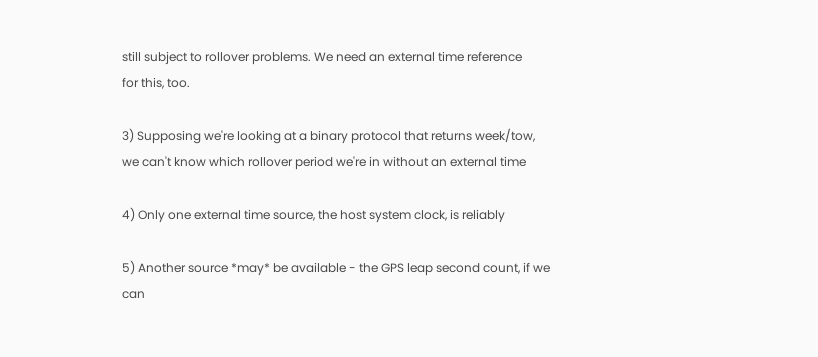still subject to rollover problems. We need an external time reference
for this, too.

3) Supposing we're looking at a binary protocol that returns week/tow,
we can't know which rollover period we're in without an external time

4) Only one external time source, the host system clock, is reliably

5) Another source *may* be available - the GPS leap second count, if we can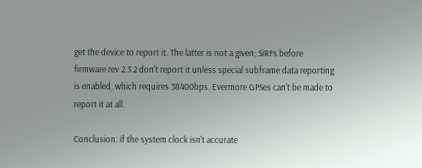get the device to report it. The latter is not a given; SiRFs before
firmware rev 2.3.2 don't report it unless special subframe data reporting
is enabled, which requires 38400bps. Evermore GPSes can't be made to
report it at all.

Conclusion: if the system clock isn't accurate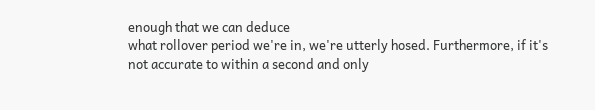enough that we can deduce
what rollover period we're in, we're utterly hosed. Furthermore, if it's
not accurate to within a second and only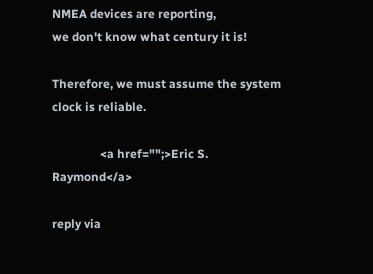NMEA devices are reporting,
we don't know what century it is!

Therefore, we must assume the system clock is reliable.

                <a href="";>Eric S. Raymond</a>

reply via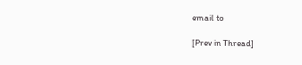email to

[Prev in Thread]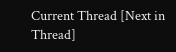Current Thread [Next in Thread]